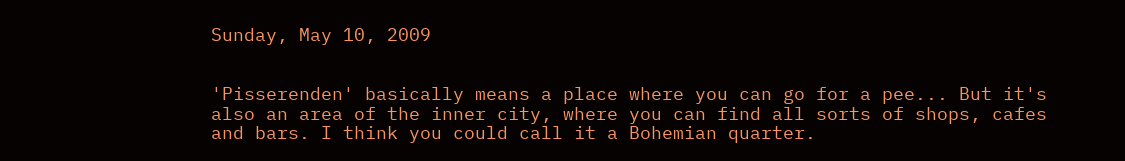Sunday, May 10, 2009


'Pisserenden' basically means a place where you can go for a pee... But it's also an area of the inner city, where you can find all sorts of shops, cafes and bars. I think you could call it a Bohemian quarter.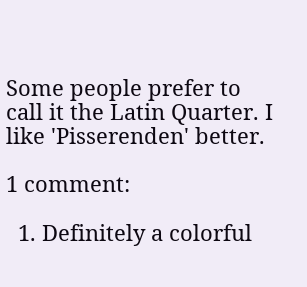Some people prefer to call it the Latin Quarter. I like 'Pisserenden' better.

1 comment:

  1. Definitely a colorful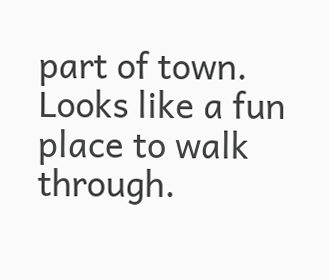part of town. Looks like a fun place to walk through.